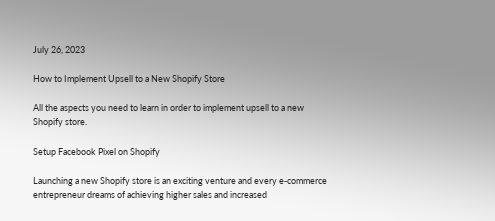July 26, 2023

How to Implement Upsell to a New Shopify Store

All the aspects you need to learn in order to implement upsell to a new Shopify store.

Setup Facebook Pixel on Shopify

Launching a new Shopify store is an exciting venture and every e-commerce entrepreneur dreams of achieving higher sales and increased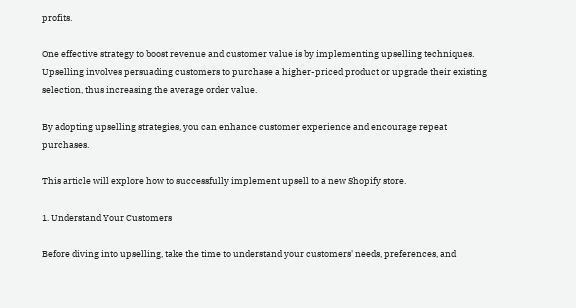profits.

One effective strategy to boost revenue and customer value is by implementing upselling techniques. Upselling involves persuading customers to purchase a higher-priced product or upgrade their existing selection, thus increasing the average order value.

By adopting upselling strategies, you can enhance customer experience and encourage repeat purchases.

This article will explore how to successfully implement upsell to a new Shopify store.

1. Understand Your Customers

Before diving into upselling, take the time to understand your customers' needs, preferences, and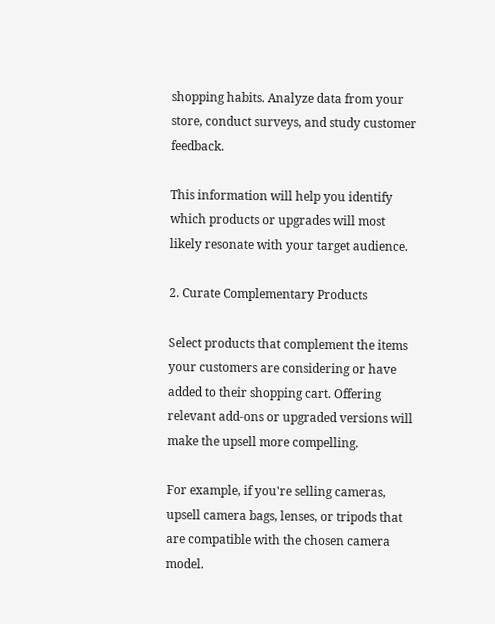shopping habits. Analyze data from your store, conduct surveys, and study customer feedback.

This information will help you identify which products or upgrades will most likely resonate with your target audience.

2. Curate Complementary Products

Select products that complement the items your customers are considering or have added to their shopping cart. Offering relevant add-ons or upgraded versions will make the upsell more compelling.

For example, if you're selling cameras, upsell camera bags, lenses, or tripods that are compatible with the chosen camera model.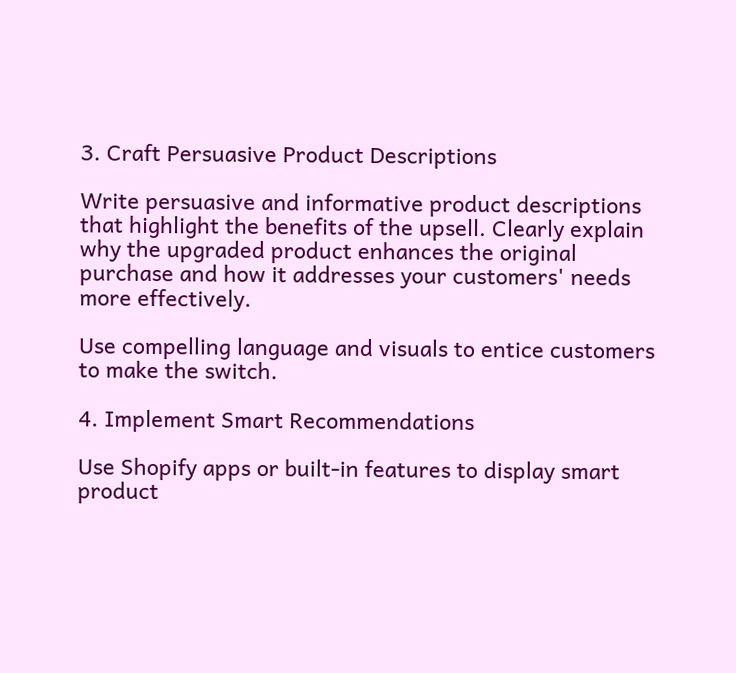3. Craft Persuasive Product Descriptions

Write persuasive and informative product descriptions that highlight the benefits of the upsell. Clearly explain why the upgraded product enhances the original purchase and how it addresses your customers' needs more effectively.

Use compelling language and visuals to entice customers to make the switch.

4. Implement Smart Recommendations

Use Shopify apps or built-in features to display smart product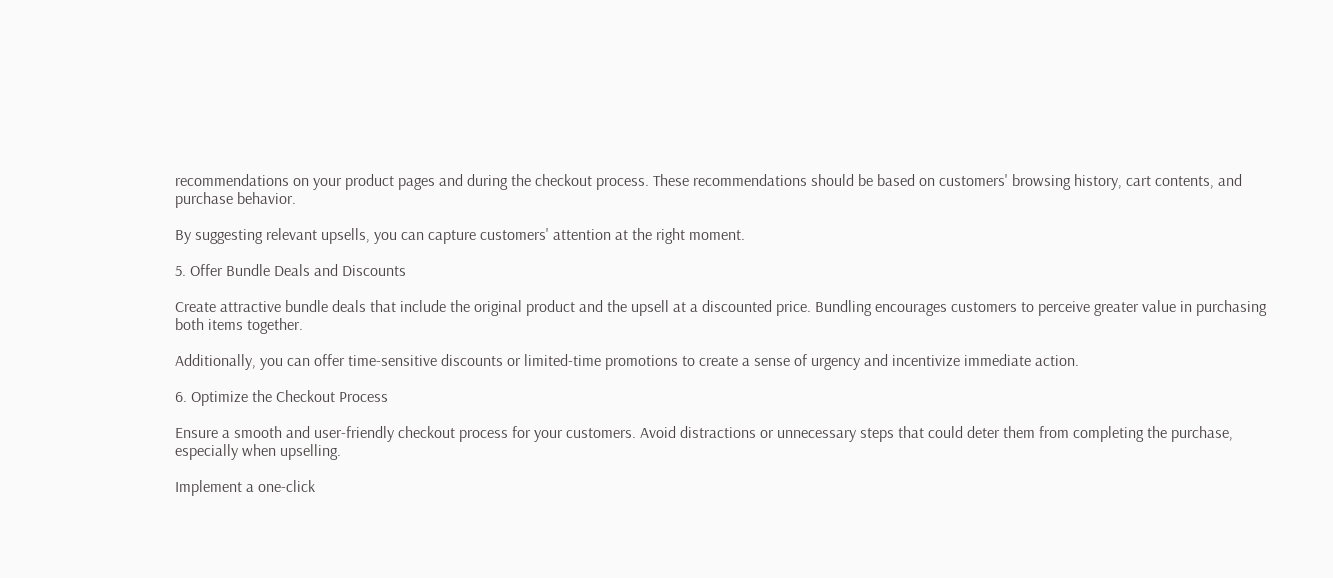recommendations on your product pages and during the checkout process. These recommendations should be based on customers' browsing history, cart contents, and purchase behavior.

By suggesting relevant upsells, you can capture customers' attention at the right moment.

5. Offer Bundle Deals and Discounts

Create attractive bundle deals that include the original product and the upsell at a discounted price. Bundling encourages customers to perceive greater value in purchasing both items together.

Additionally, you can offer time-sensitive discounts or limited-time promotions to create a sense of urgency and incentivize immediate action.

6. Optimize the Checkout Process

Ensure a smooth and user-friendly checkout process for your customers. Avoid distractions or unnecessary steps that could deter them from completing the purchase, especially when upselling.

Implement a one-click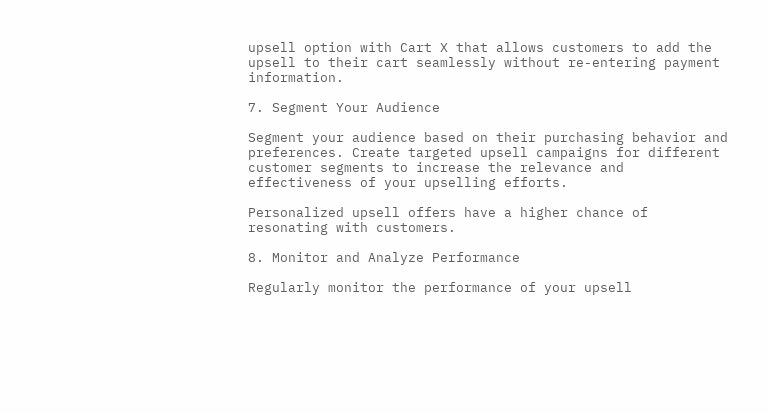upsell option with Cart X that allows customers to add the upsell to their cart seamlessly without re-entering payment information.

7. Segment Your Audience

Segment your audience based on their purchasing behavior and preferences. Create targeted upsell campaigns for different customer segments to increase the relevance and effectiveness of your upselling efforts.

Personalized upsell offers have a higher chance of resonating with customers.

8. Monitor and Analyze Performance

Regularly monitor the performance of your upsell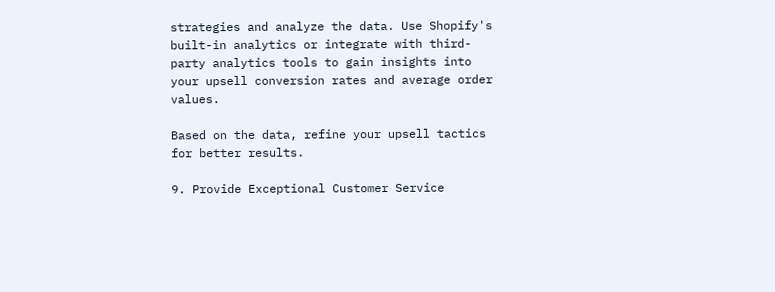strategies and analyze the data. Use Shopify's built-in analytics or integrate with third-party analytics tools to gain insights into your upsell conversion rates and average order values.

Based on the data, refine your upsell tactics for better results.

9. Provide Exceptional Customer Service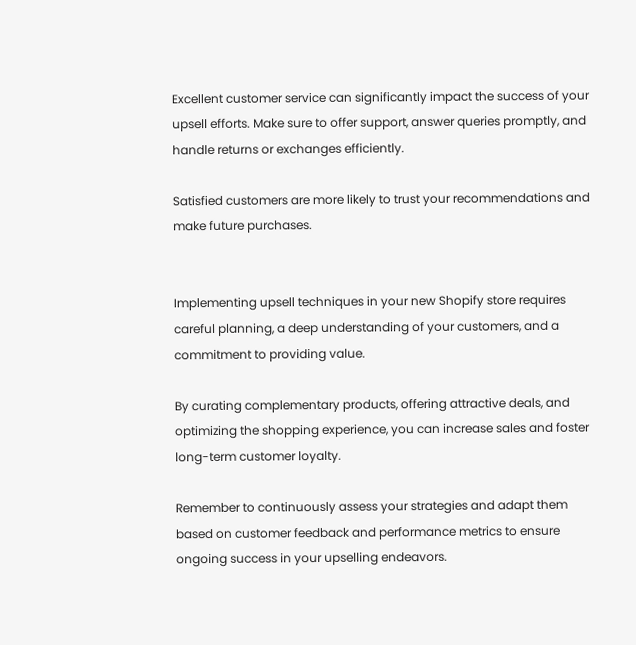Excellent customer service can significantly impact the success of your upsell efforts. Make sure to offer support, answer queries promptly, and handle returns or exchanges efficiently.

Satisfied customers are more likely to trust your recommendations and make future purchases.


Implementing upsell techniques in your new Shopify store requires careful planning, a deep understanding of your customers, and a commitment to providing value.

By curating complementary products, offering attractive deals, and optimizing the shopping experience, you can increase sales and foster long-term customer loyalty.

Remember to continuously assess your strategies and adapt them based on customer feedback and performance metrics to ensure ongoing success in your upselling endeavors.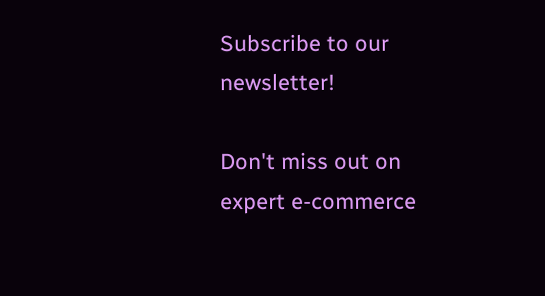Subscribe to our newsletter!

Don't miss out on expert e-commerce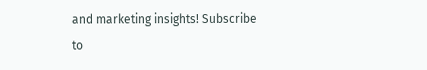and marketing insights! Subscribe to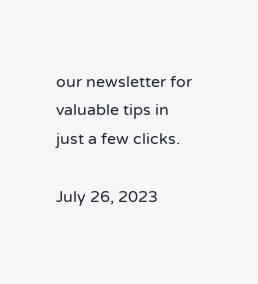our newsletter for valuable tips in just a few clicks.

July 26, 2023